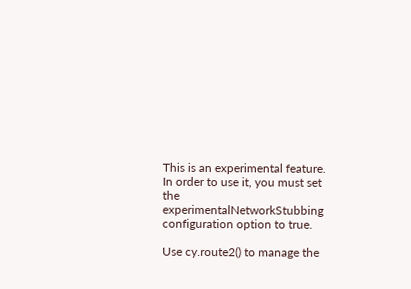This is an experimental feature. In order to use it, you must set the experimentalNetworkStubbing configuration option to true.

Use cy.route2() to manage the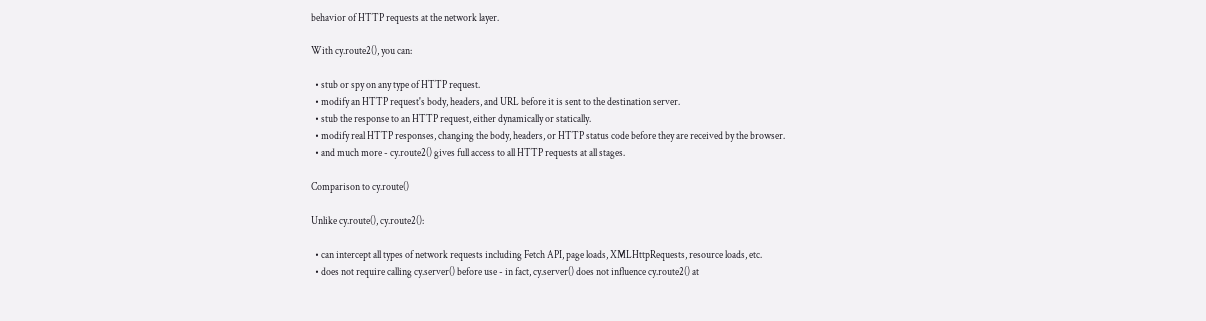behavior of HTTP requests at the network layer.

With cy.route2(), you can:

  • stub or spy on any type of HTTP request.
  • modify an HTTP request's body, headers, and URL before it is sent to the destination server.
  • stub the response to an HTTP request, either dynamically or statically.
  • modify real HTTP responses, changing the body, headers, or HTTP status code before they are received by the browser.
  • and much more - cy.route2() gives full access to all HTTP requests at all stages.

Comparison to cy.route()

Unlike cy.route(), cy.route2():

  • can intercept all types of network requests including Fetch API, page loads, XMLHttpRequests, resource loads, etc.
  • does not require calling cy.server() before use - in fact, cy.server() does not influence cy.route2() at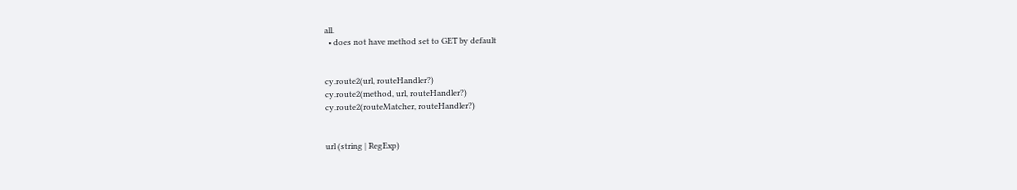all.
  • does not have method set to GET by default


cy.route2(url, routeHandler?)
cy.route2(method, url, routeHandler?)
cy.route2(routeMatcher, routeHandler?)


url (string | RegExp)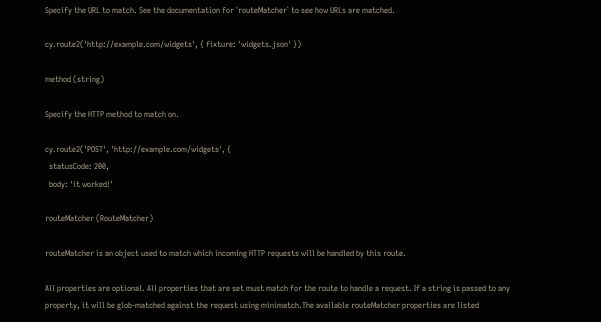Specify the URL to match. See the documentation for `routeMatcher` to see how URLs are matched.

cy.route2('http://example.com/widgets', { fixture: 'widgets.json' })

method (string)

Specify the HTTP method to match on.

cy.route2('POST', 'http://example.com/widgets', {
  statusCode: 200,
  body: 'it worked!'

routeMatcher (RouteMatcher)

routeMatcher is an object used to match which incoming HTTP requests will be handled by this route.

All properties are optional. All properties that are set must match for the route to handle a request. If a string is passed to any property, it will be glob-matched against the request using minimatch.The available routeMatcher properties are listed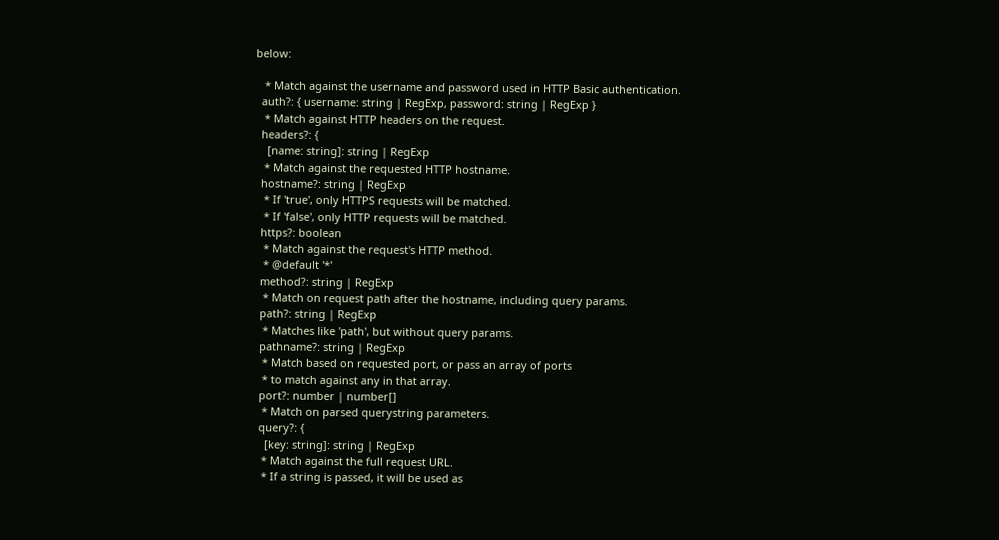below:

   * Match against the username and password used in HTTP Basic authentication.
  auth?: { username: string | RegExp, password: string | RegExp }
   * Match against HTTP headers on the request.
  headers?: {
    [name: string]: string | RegExp
   * Match against the requested HTTP hostname.
  hostname?: string | RegExp
   * If 'true', only HTTPS requests will be matched.
   * If 'false', only HTTP requests will be matched.
  https?: boolean
   * Match against the request's HTTP method.
   * @default '*'
  method?: string | RegExp
   * Match on request path after the hostname, including query params.
  path?: string | RegExp
   * Matches like 'path', but without query params.
  pathname?: string | RegExp
   * Match based on requested port, or pass an array of ports
   * to match against any in that array.
  port?: number | number[]
   * Match on parsed querystring parameters.
  query?: {
    [key: string]: string | RegExp
   * Match against the full request URL.
   * If a string is passed, it will be used as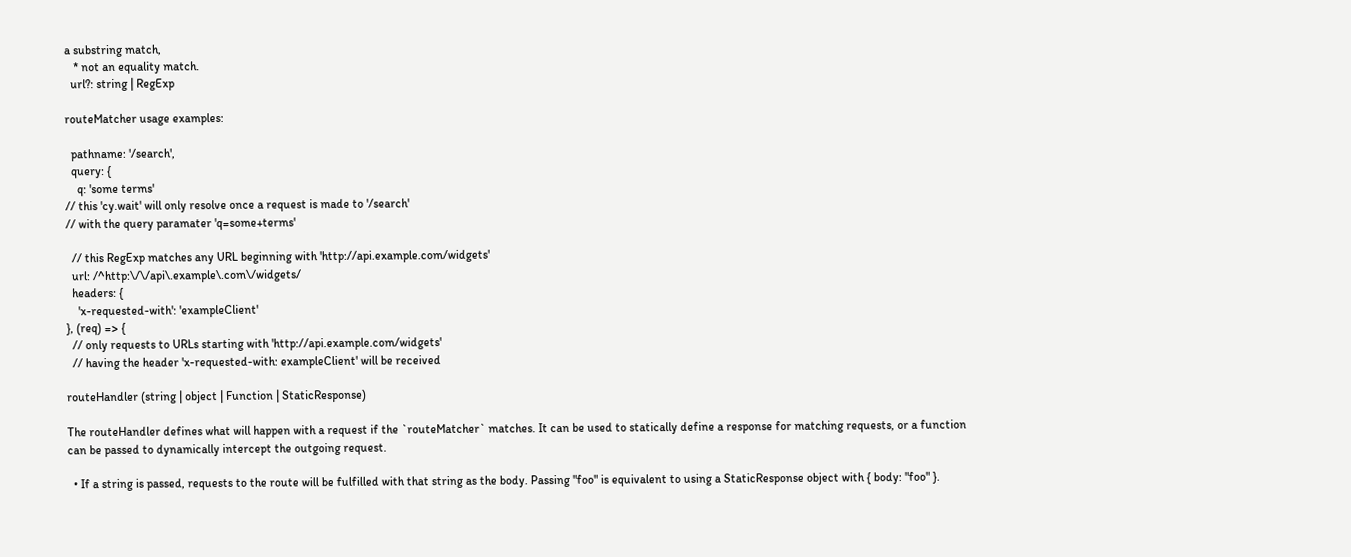a substring match,
   * not an equality match.
  url?: string | RegExp

routeMatcher usage examples:

  pathname: '/search',
  query: {
    q: 'some terms'
// this 'cy.wait' will only resolve once a request is made to '/search'
// with the query paramater 'q=some+terms'

  // this RegExp matches any URL beginning with 'http://api.example.com/widgets'
  url: /^http:\/\/api\.example\.com\/widgets/
  headers: {
    'x-requested-with': 'exampleClient'
}, (req) => {
  // only requests to URLs starting with 'http://api.example.com/widgets'
  // having the header 'x-requested-with: exampleClient' will be received

routeHandler (string | object | Function | StaticResponse)

The routeHandler defines what will happen with a request if the `routeMatcher` matches. It can be used to statically define a response for matching requests, or a function can be passed to dynamically intercept the outgoing request.

  • If a string is passed, requests to the route will be fulfilled with that string as the body. Passing "foo" is equivalent to using a StaticResponse object with { body: "foo" }.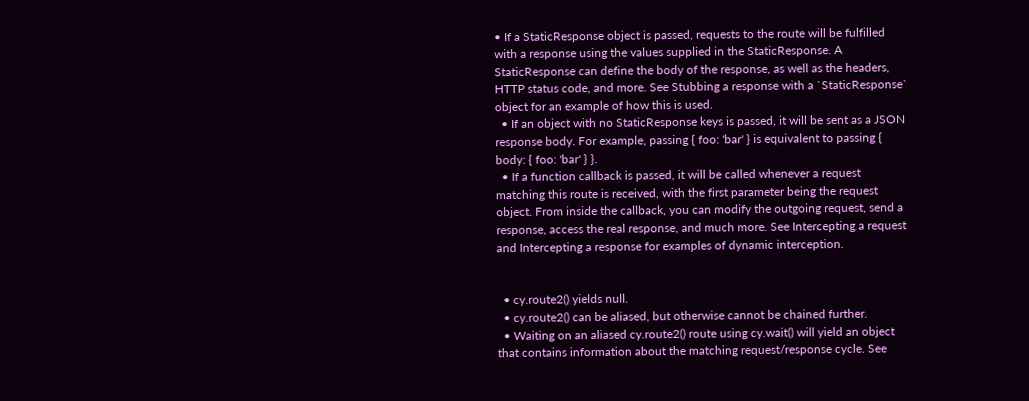• If a StaticResponse object is passed, requests to the route will be fulfilled with a response using the values supplied in the StaticResponse. A StaticResponse can define the body of the response, as well as the headers, HTTP status code, and more. See Stubbing a response with a `StaticResponse` object for an example of how this is used.
  • If an object with no StaticResponse keys is passed, it will be sent as a JSON response body. For example, passing { foo: 'bar' } is equivalent to passing { body: { foo: 'bar' } }.
  • If a function callback is passed, it will be called whenever a request matching this route is received, with the first parameter being the request object. From inside the callback, you can modify the outgoing request, send a response, access the real response, and much more. See Intercepting a request and Intercepting a response for examples of dynamic interception.


  • cy.route2() yields null.
  • cy.route2() can be aliased, but otherwise cannot be chained further.
  • Waiting on an aliased cy.route2() route using cy.wait() will yield an object that contains information about the matching request/response cycle. See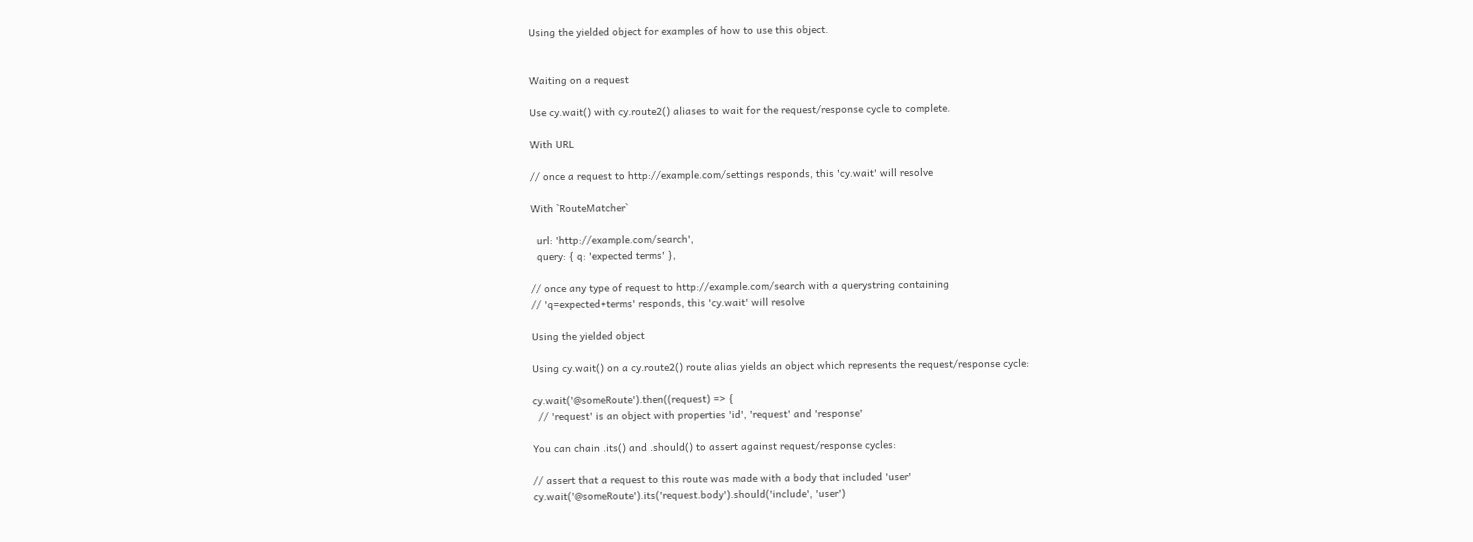Using the yielded object for examples of how to use this object.


Waiting on a request

Use cy.wait() with cy.route2() aliases to wait for the request/response cycle to complete.

With URL

// once a request to http://example.com/settings responds, this 'cy.wait' will resolve

With `RouteMatcher`

  url: 'http://example.com/search',
  query: { q: 'expected terms' },

// once any type of request to http://example.com/search with a querystring containing
// 'q=expected+terms' responds, this 'cy.wait' will resolve

Using the yielded object

Using cy.wait() on a cy.route2() route alias yields an object which represents the request/response cycle:

cy.wait('@someRoute').then((request) => {
  // 'request' is an object with properties 'id', 'request' and 'response'

You can chain .its() and .should() to assert against request/response cycles:

// assert that a request to this route was made with a body that included 'user'
cy.wait('@someRoute').its('request.body').should('include', 'user')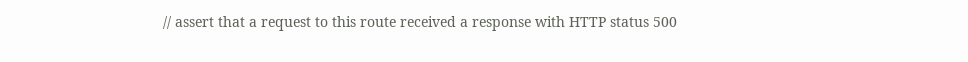// assert that a request to this route received a response with HTTP status 500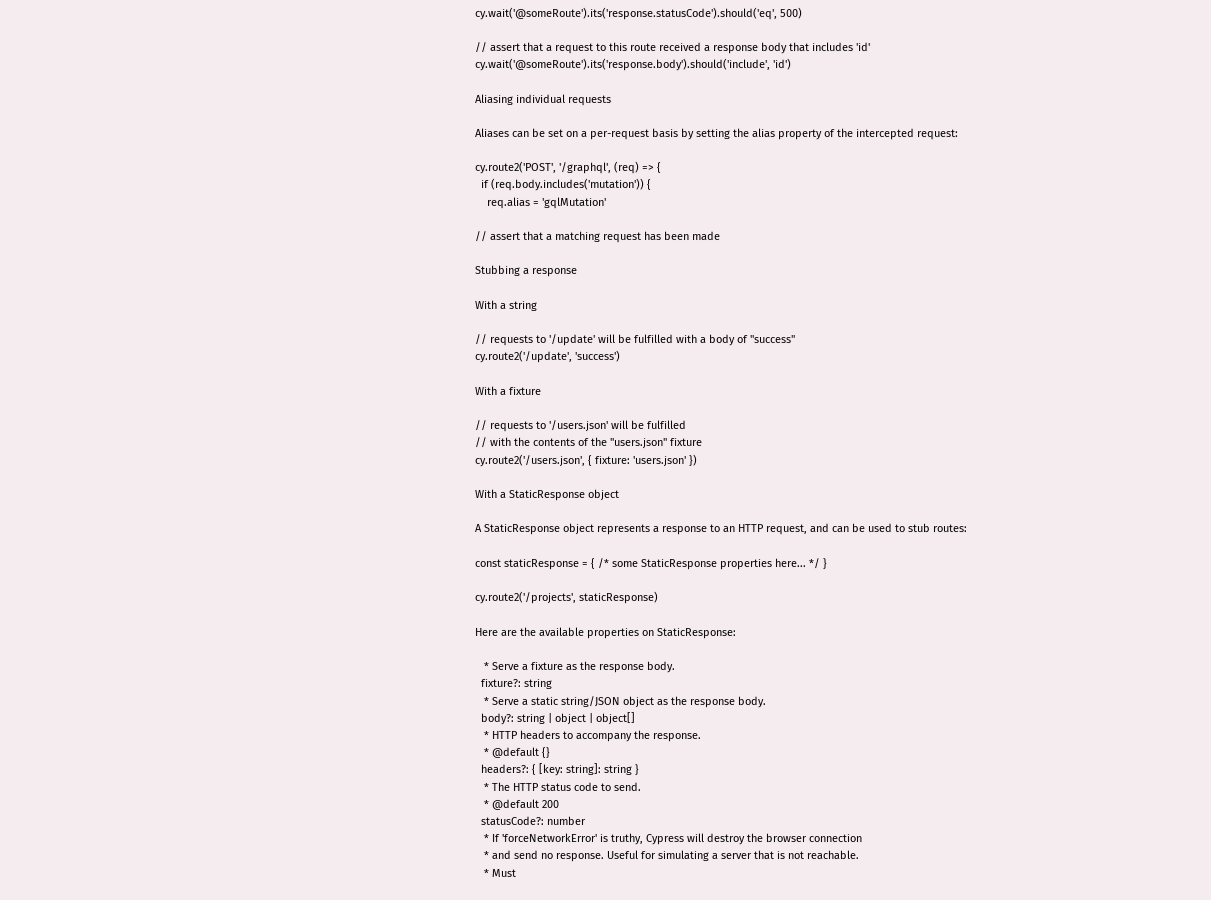cy.wait('@someRoute').its('response.statusCode').should('eq', 500)

// assert that a request to this route received a response body that includes 'id'
cy.wait('@someRoute').its('response.body').should('include', 'id')

Aliasing individual requests

Aliases can be set on a per-request basis by setting the alias property of the intercepted request:

cy.route2('POST', '/graphql', (req) => {
  if (req.body.includes('mutation')) {
    req.alias = 'gqlMutation'

// assert that a matching request has been made

Stubbing a response

With a string

// requests to '/update' will be fulfilled with a body of "success"
cy.route2('/update', 'success')

With a fixture

// requests to '/users.json' will be fulfilled
// with the contents of the "users.json" fixture
cy.route2('/users.json', { fixture: 'users.json' })

With a StaticResponse object

A StaticResponse object represents a response to an HTTP request, and can be used to stub routes:

const staticResponse = { /* some StaticResponse properties here... */ }

cy.route2('/projects', staticResponse)

Here are the available properties on StaticResponse:

   * Serve a fixture as the response body.
  fixture?: string
   * Serve a static string/JSON object as the response body.
  body?: string | object | object[]
   * HTTP headers to accompany the response.
   * @default {}
  headers?: { [key: string]: string }
   * The HTTP status code to send.
   * @default 200
  statusCode?: number
   * If 'forceNetworkError' is truthy, Cypress will destroy the browser connection
   * and send no response. Useful for simulating a server that is not reachable.
   * Must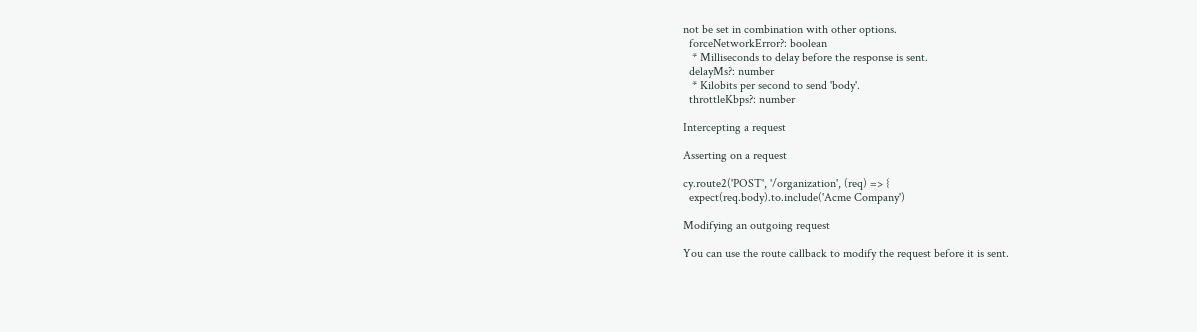not be set in combination with other options.
  forceNetworkError?: boolean
   * Milliseconds to delay before the response is sent.
  delayMs?: number
   * Kilobits per second to send 'body'.
  throttleKbps?: number

Intercepting a request

Asserting on a request

cy.route2('POST', '/organization', (req) => {
  expect(req.body).to.include('Acme Company')

Modifying an outgoing request

You can use the route callback to modify the request before it is sent.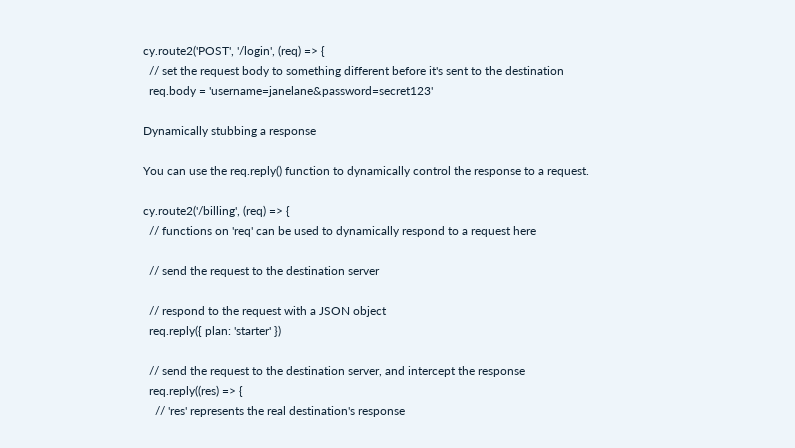cy.route2('POST', '/login', (req) => {
  // set the request body to something different before it's sent to the destination
  req.body = 'username=janelane&password=secret123'

Dynamically stubbing a response

You can use the req.reply() function to dynamically control the response to a request.

cy.route2('/billing', (req) => {
  // functions on 'req' can be used to dynamically respond to a request here

  // send the request to the destination server

  // respond to the request with a JSON object
  req.reply({ plan: 'starter' })

  // send the request to the destination server, and intercept the response
  req.reply((res) => {
    // 'res' represents the real destination's response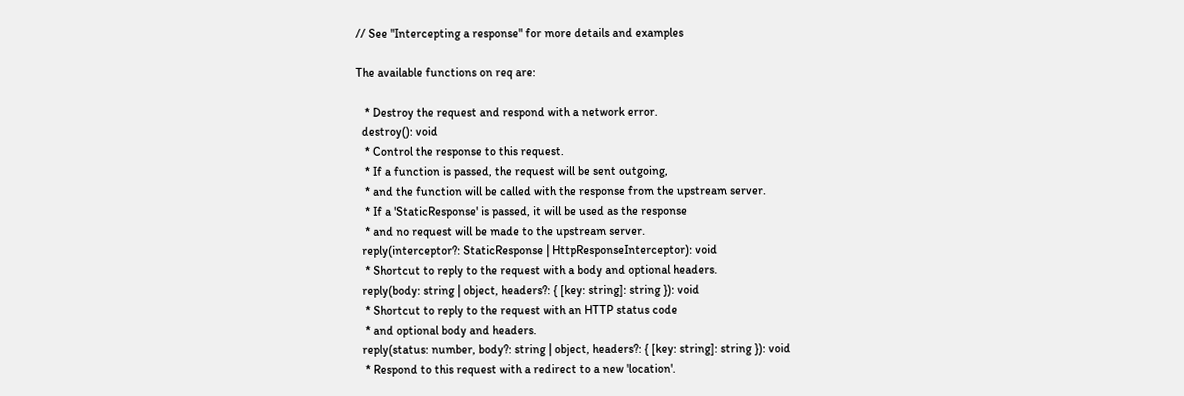// See "Intercepting a response" for more details and examples

The available functions on req are:

   * Destroy the request and respond with a network error.
  destroy(): void
   * Control the response to this request.
   * If a function is passed, the request will be sent outgoing,
   * and the function will be called with the response from the upstream server.
   * If a 'StaticResponse' is passed, it will be used as the response
   * and no request will be made to the upstream server.
  reply(interceptor?: StaticResponse | HttpResponseInterceptor): void
   * Shortcut to reply to the request with a body and optional headers.
  reply(body: string | object, headers?: { [key: string]: string }): void
   * Shortcut to reply to the request with an HTTP status code
   * and optional body and headers.
  reply(status: number, body?: string | object, headers?: { [key: string]: string }): void
   * Respond to this request with a redirect to a new 'location'.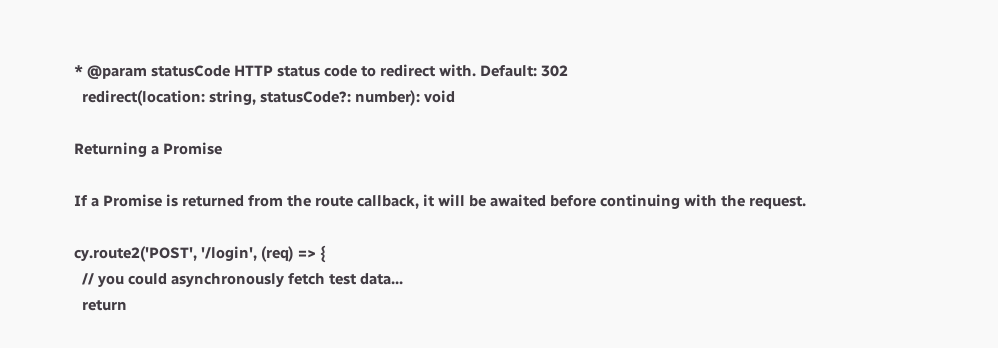* @param statusCode HTTP status code to redirect with. Default: 302
  redirect(location: string, statusCode?: number): void

Returning a Promise

If a Promise is returned from the route callback, it will be awaited before continuing with the request.

cy.route2('POST', '/login', (req) => {
  // you could asynchronously fetch test data...
  return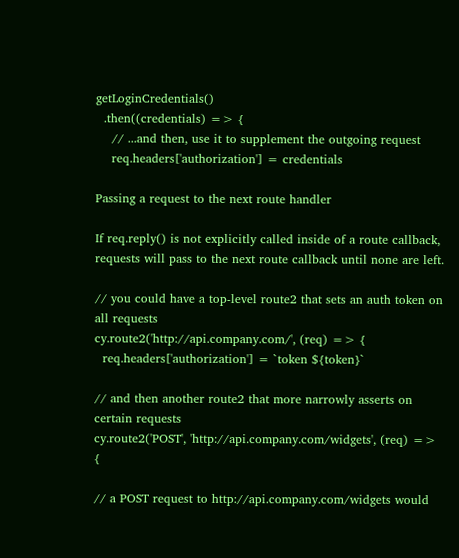getLoginCredentials()
  .then((credentials) => {
    // ...and then, use it to supplement the outgoing request
    req.headers['authorization'] = credentials

Passing a request to the next route handler

If req.reply() is not explicitly called inside of a route callback, requests will pass to the next route callback until none are left.

// you could have a top-level route2 that sets an auth token on all requests
cy.route2('http://api.company.com/', (req) => {
  req.headers['authorization'] = `token ${token}`

// and then another route2 that more narrowly asserts on certain requests
cy.route2('POST', 'http://api.company.com/widgets', (req) => {

// a POST request to http://api.company.com/widgets would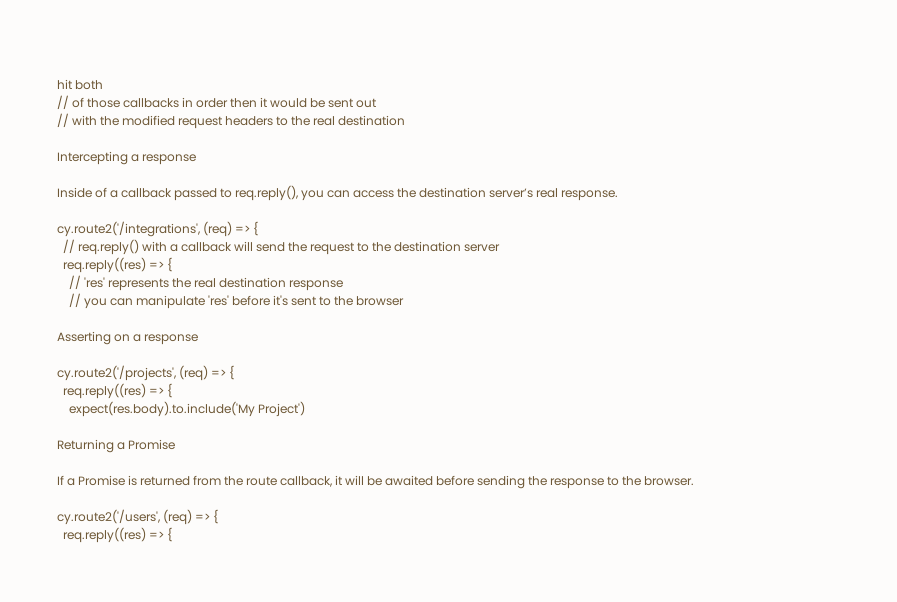hit both
// of those callbacks in order then it would be sent out
// with the modified request headers to the real destination

Intercepting a response

Inside of a callback passed to req.reply(), you can access the destination server’s real response.

cy.route2('/integrations', (req) => {
  // req.reply() with a callback will send the request to the destination server
  req.reply((res) => {
    // 'res' represents the real destination response
    // you can manipulate 'res' before it's sent to the browser

Asserting on a response

cy.route2('/projects', (req) => {
  req.reply((res) => {
    expect(res.body).to.include('My Project')

Returning a Promise

If a Promise is returned from the route callback, it will be awaited before sending the response to the browser.

cy.route2('/users', (req) => {
  req.reply((res) => {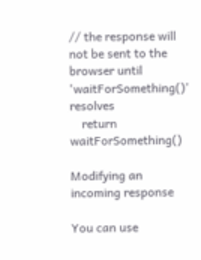// the response will not be sent to the browser until 'waitForSomething()' resolves
    return waitForSomething()

Modifying an incoming response

You can use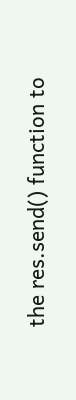the res.send() function to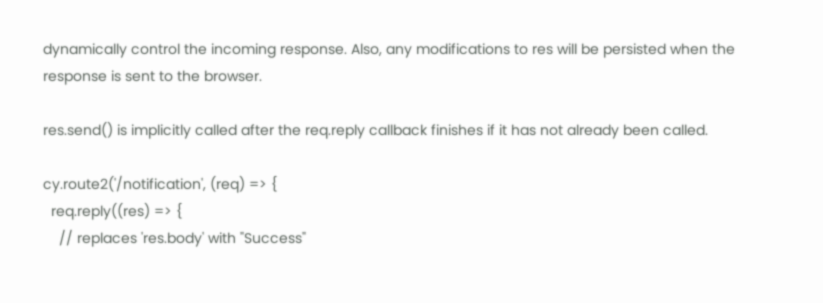dynamically control the incoming response. Also, any modifications to res will be persisted when the response is sent to the browser.

res.send() is implicitly called after the req.reply callback finishes if it has not already been called.

cy.route2('/notification', (req) => {
  req.reply((res) => {
    // replaces 'res.body' with "Success"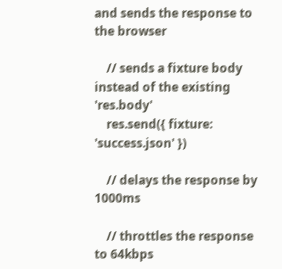and sends the response to the browser

    // sends a fixture body instead of the existing 'res.body'
    res.send({ fixture: 'success.json' })

    // delays the response by 1000ms

    // throttles the response to 64kbps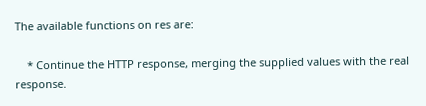The available functions on res are:

    * Continue the HTTP response, merging the supplied values with the real response.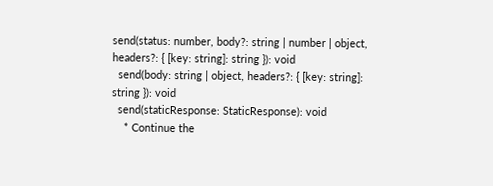send(status: number, body?: string | number | object, headers?: { [key: string]: string }): void
  send(body: string | object, headers?: { [key: string]: string }): void
  send(staticResponse: StaticResponse): void
    * Continue the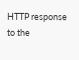HTTP response to the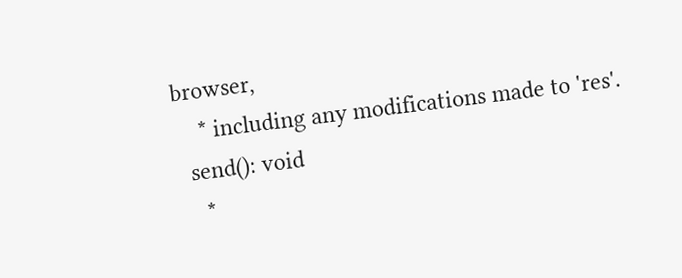browser,
    * including any modifications made to 'res'.
  send(): void
    *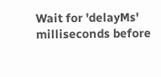Wait for 'delayMs' milliseconds before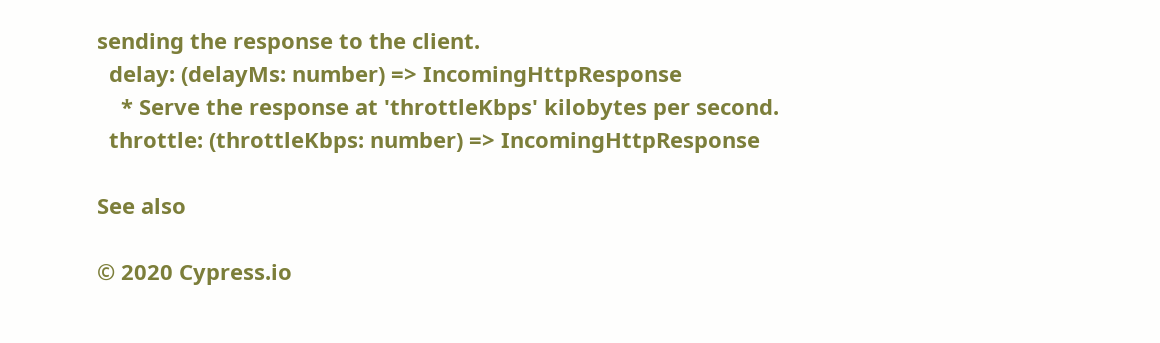sending the response to the client.
  delay: (delayMs: number) => IncomingHttpResponse
    * Serve the response at 'throttleKbps' kilobytes per second.
  throttle: (throttleKbps: number) => IncomingHttpResponse

See also

© 2020 Cypress.io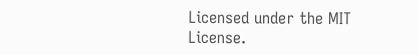Licensed under the MIT License.